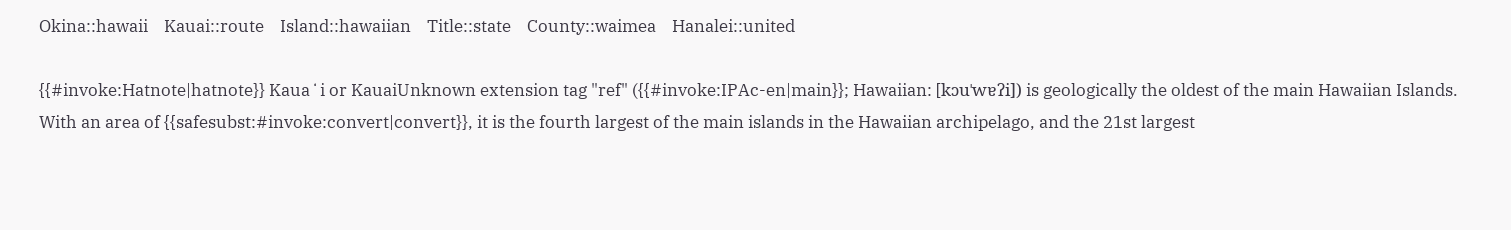Okina::hawaii    Kauai::route    Island::hawaiian    Title::state    County::waimea    Hanalei::united

{{#invoke:Hatnote|hatnote}} Kauaʻi or KauaiUnknown extension tag "ref" ({{#invoke:IPAc-en|main}}; Hawaiian: [kɔuˈwɐʔi]) is geologically the oldest of the main Hawaiian Islands. With an area of {{safesubst:#invoke:convert|convert}}, it is the fourth largest of the main islands in the Hawaiian archipelago, and the 21st largest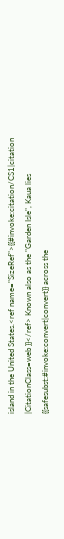island in the United States.<ref name="SizeRef">{{#invoke:citation/CS1|citation |CitationClass=web }}</ref> Known also as the "Garden Isle", Kaua lies {{safesubst:#invoke:convert|convert}} across the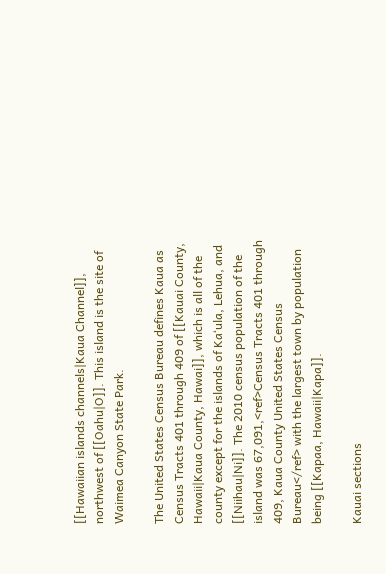[[Hawaiian islands channels|Kaua Channel]], northwest of [[Oahu|O]]. This island is the site of Waimea Canyon State Park.

The United States Census Bureau defines Kaua as Census Tracts 401 through 409 of [[Kauai County, Hawaii|Kaua County, Hawai]], which is all of the county except for the islands of Kaʻula, Lehua, and [[Niihau|Ni]]. The 2010 census population of the island was 67,091,<ref>Census Tracts 401 through 409, Kaua County United States Census Bureau</ref> with the largest town by population being [[Kapaa, Hawaii|Kapa]].

Kauai sections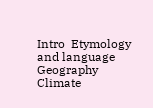Intro  Etymology and language  Geography  Climate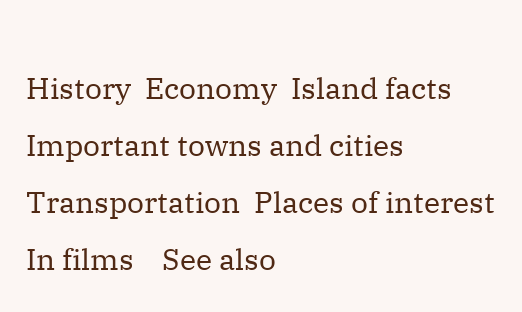History  Economy  Island facts  Important towns and cities  Transportation  Places of interest   In films    See also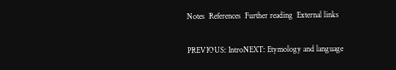Notes  References  Further reading  External links

PREVIOUS: IntroNEXT: Etymology and language